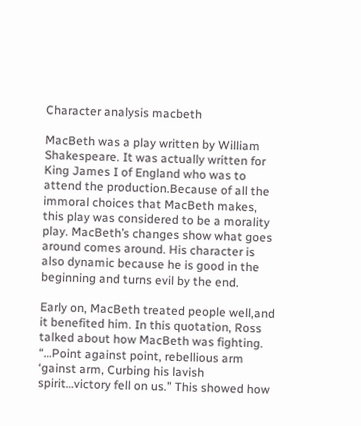Character analysis macbeth

MacBeth was a play written by William Shakespeare. It was actually written for King James I of England who was to attend the production.Because of all the immoral choices that MacBeth makes, this play was considered to be a morality play. MacBeth’s changes show what goes around comes around. His character is also dynamic because he is good in the beginning and turns evil by the end.

Early on, MacBeth treated people well,and it benefited him. In this quotation, Ross talked about how MacBeth was fighting. “…Point against point, rebellious arm ‘gainst arm, Curbing his lavish spirit…victory fell on us.” This showed how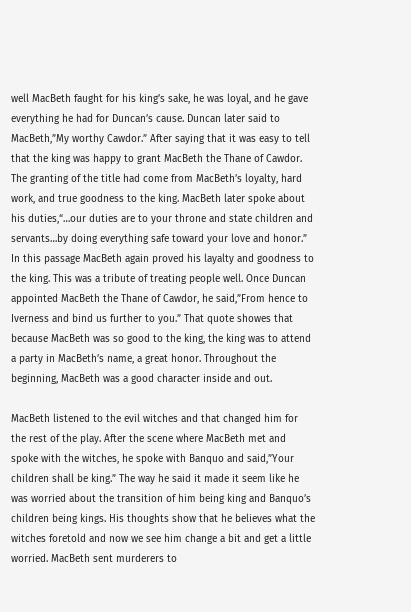well MacBeth faught for his king’s sake, he was loyal, and he gave everything he had for Duncan’s cause. Duncan later said to MacBeth,”My worthy Cawdor.” After saying that it was easy to tell that the king was happy to grant MacBeth the Thane of Cawdor. The granting of the title had come from MacBeth’s loyalty, hard work, and true goodness to the king. MacBeth later spoke about his duties,“…our duties are to your throne and state children and servants…by doing everything safe toward your love and honor.” In this passage MacBeth again proved his layalty and goodness to the king. This was a tribute of treating people well. Once Duncan appointed MacBeth the Thane of Cawdor, he said,”From hence to Iverness and bind us further to you.” That quote showes that because MacBeth was so good to the king, the king was to attend a party in MacBeth’s name, a great honor. Throughout the beginning, MacBeth was a good character inside and out.

MacBeth listened to the evil witches and that changed him for the rest of the play. After the scene where MacBeth met and spoke with the witches, he spoke with Banquo and said,”Your children shall be king.” The way he said it made it seem like he was worried about the transition of him being king and Banquo’s children being kings. His thoughts show that he believes what the witches foretold and now we see him change a bit and get a little worried. MacBeth sent murderers to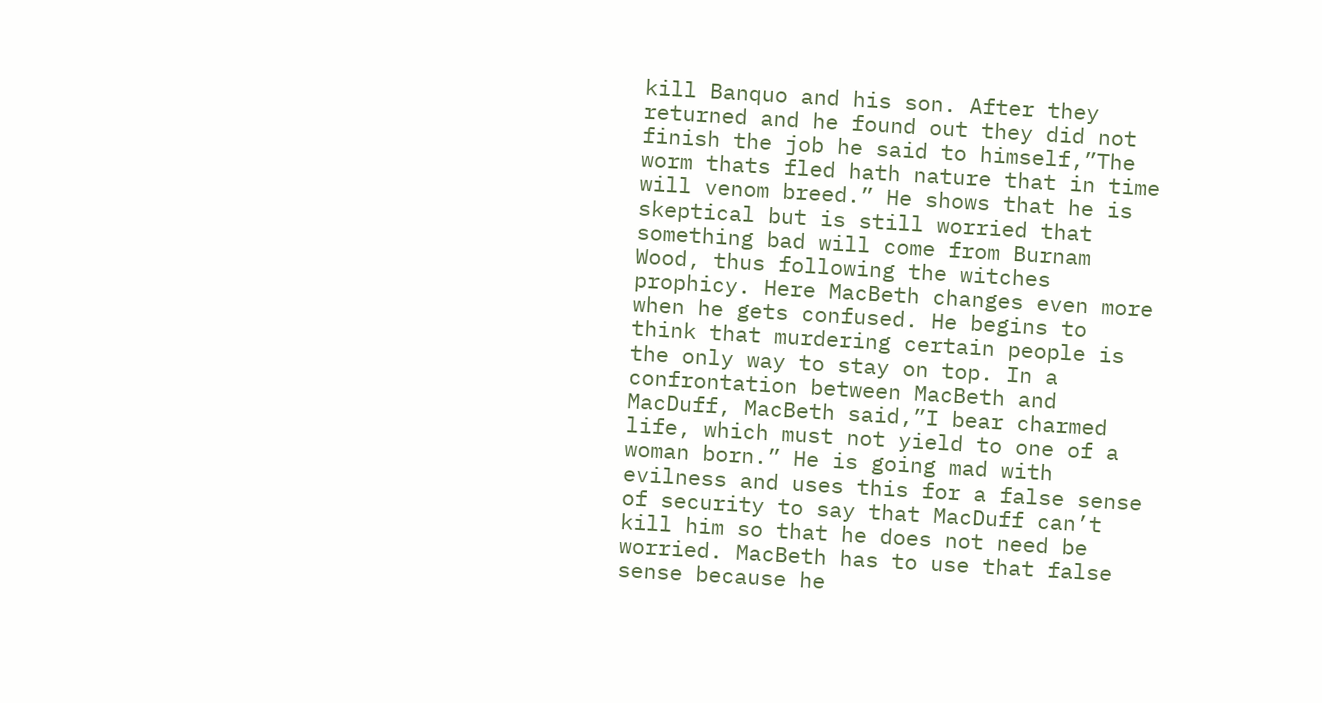kill Banquo and his son. After they returned and he found out they did not finish the job he said to himself,”The worm thats fled hath nature that in time will venom breed.” He shows that he is skeptical but is still worried that something bad will come from Burnam Wood, thus following the witches prophicy. Here MacBeth changes even more when he gets confused. He begins to think that murdering certain people is the only way to stay on top. In a confrontation between MacBeth and MacDuff, MacBeth said,”I bear charmed life, which must not yield to one of a woman born.” He is going mad with evilness and uses this for a false sense of security to say that MacDuff can’t kill him so that he does not need be worried. MacBeth has to use that false sense because he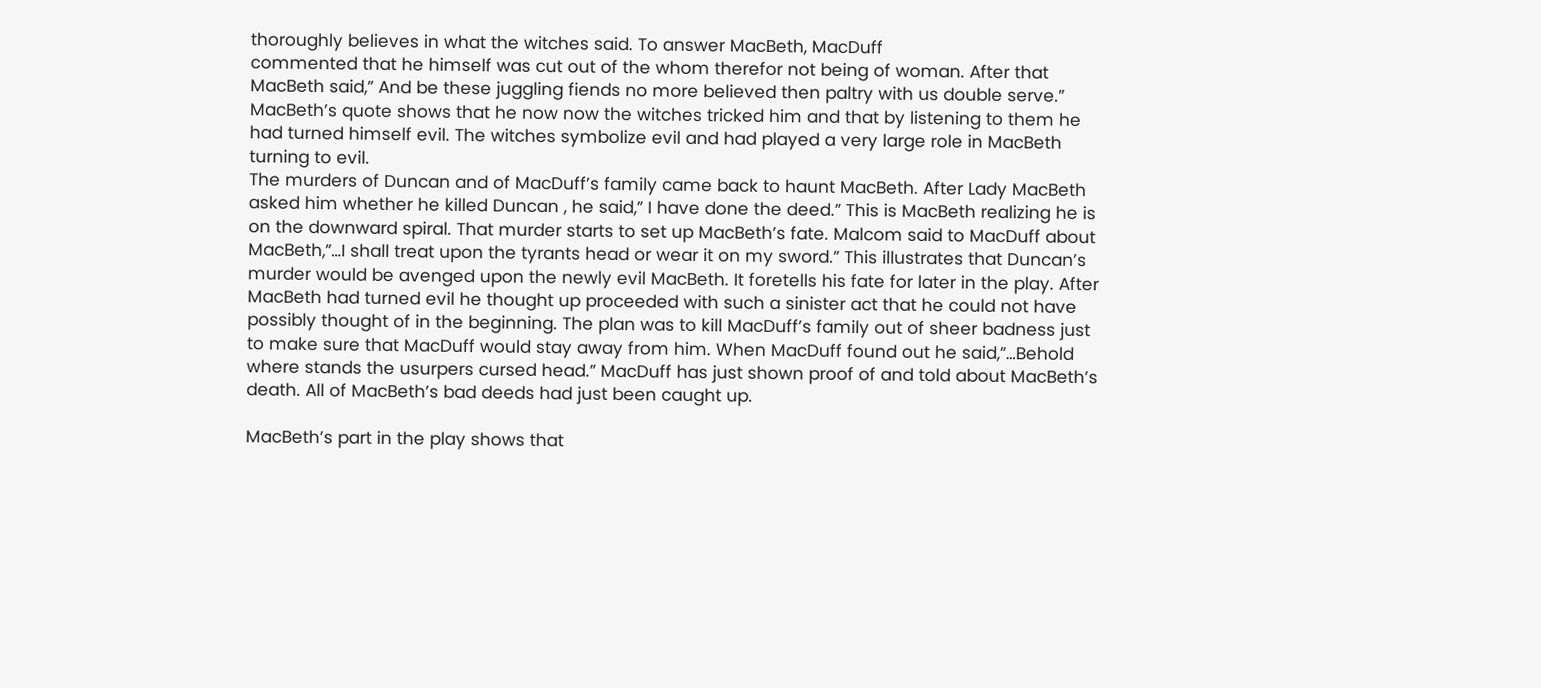thoroughly believes in what the witches said. To answer MacBeth, MacDuff
commented that he himself was cut out of the whom therefor not being of woman. After that MacBeth said,” And be these juggling fiends no more believed then paltry with us double serve.” MacBeth’s quote shows that he now now the witches tricked him and that by listening to them he had turned himself evil. The witches symbolize evil and had played a very large role in MacBeth turning to evil.
The murders of Duncan and of MacDuff’s family came back to haunt MacBeth. After Lady MacBeth asked him whether he killed Duncan , he said,” I have done the deed.” This is MacBeth realizing he is on the downward spiral. That murder starts to set up MacBeth’s fate. Malcom said to MacDuff about MacBeth,”…I shall treat upon the tyrants head or wear it on my sword.” This illustrates that Duncan’s murder would be avenged upon the newly evil MacBeth. It foretells his fate for later in the play. After MacBeth had turned evil he thought up proceeded with such a sinister act that he could not have possibly thought of in the beginning. The plan was to kill MacDuff’s family out of sheer badness just to make sure that MacDuff would stay away from him. When MacDuff found out he said,”…Behold where stands the usurpers cursed head.” MacDuff has just shown proof of and told about MacBeth’s death. All of MacBeth’s bad deeds had just been caught up.

MacBeth’s part in the play shows that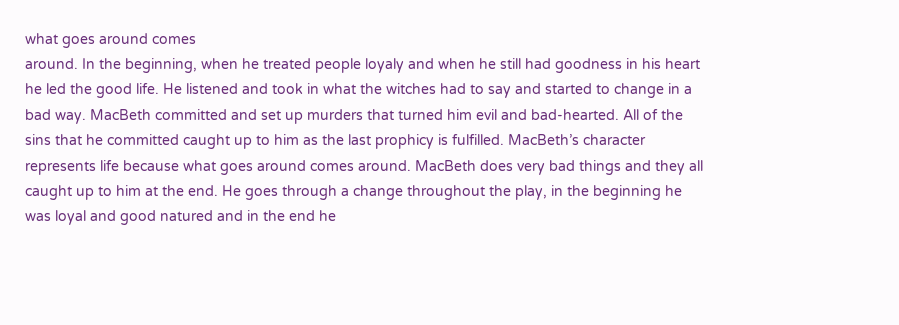what goes around comes
around. In the beginning, when he treated people loyaly and when he still had goodness in his heart he led the good life. He listened and took in what the witches had to say and started to change in a bad way. MacBeth committed and set up murders that turned him evil and bad-hearted. All of the sins that he committed caught up to him as the last prophicy is fulfilled. MacBeth’s character represents life because what goes around comes around. MacBeth does very bad things and they all caught up to him at the end. He goes through a change throughout the play, in the beginning he was loyal and good natured and in the end he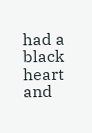had a black heart and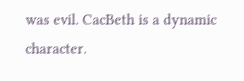was evil. CacBeth is a dynamic character.